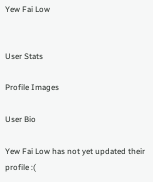Yew Fai Low


User Stats

Profile Images

User Bio

Yew Fai Low has not yet updated their profile :(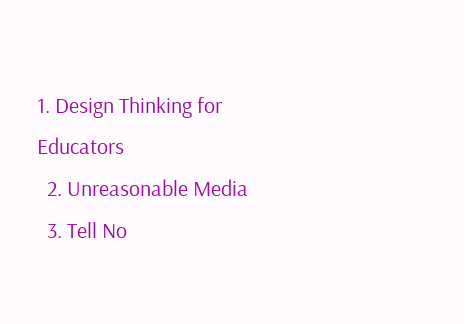1. Design Thinking for Educators
  2. Unreasonable Media
  3. Tell No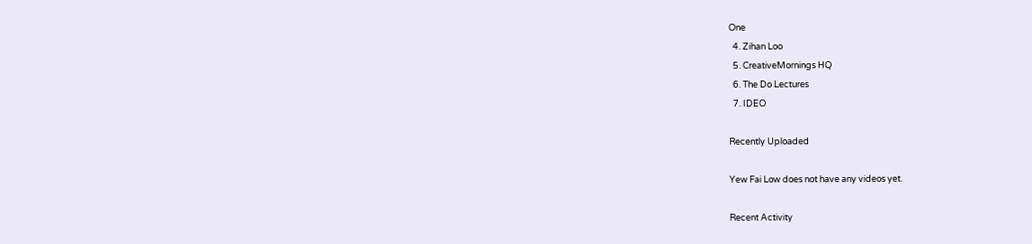One
  4. Zihan Loo
  5. CreativeMornings HQ
  6. The Do Lectures
  7. IDEO

Recently Uploaded

Yew Fai Low does not have any videos yet.

Recent Activity